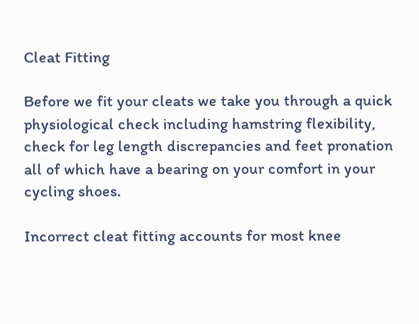Cleat Fitting

Before we fit your cleats we take you through a quick physiological check including hamstring flexibility, check for leg length discrepancies and feet pronation all of which have a bearing on your comfort in your cycling shoes.

Incorrect cleat fitting accounts for most knee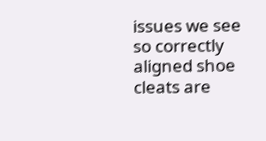issues we see so correctly aligned shoe cleats are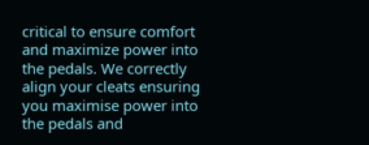critical to ensure comfort and maximize power into the pedals. We correctly align your cleats ensuring you maximise power into the pedals and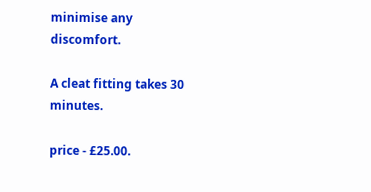minimise any discomfort.

A cleat fitting takes 30 minutes.

price - £25.00.